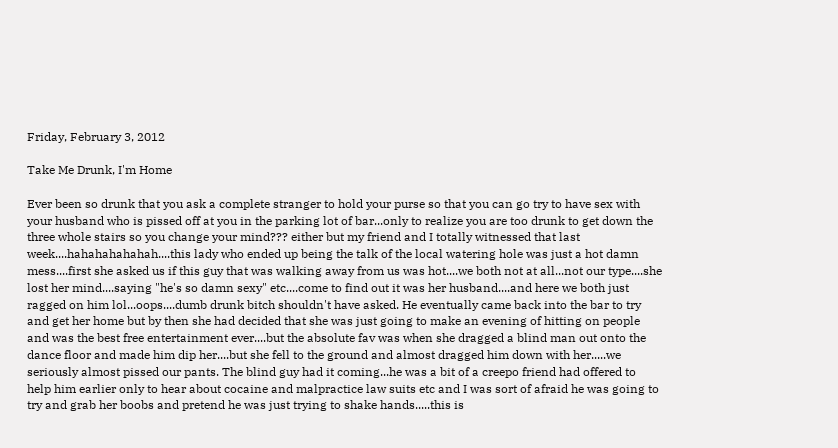Friday, February 3, 2012

Take Me Drunk, I'm Home

Ever been so drunk that you ask a complete stranger to hold your purse so that you can go try to have sex with your husband who is pissed off at you in the parking lot of bar...only to realize you are too drunk to get down the three whole stairs so you change your mind??? either but my friend and I totally witnessed that last week....hahahahahahah....this lady who ended up being the talk of the local watering hole was just a hot damn mess....first she asked us if this guy that was walking away from us was hot....we both not at all...not our type....she lost her mind....saying "he's so damn sexy" etc....come to find out it was her husband....and here we both just ragged on him lol...oops....dumb drunk bitch shouldn't have asked. He eventually came back into the bar to try and get her home but by then she had decided that she was just going to make an evening of hitting on people and was the best free entertainment ever....but the absolute fav was when she dragged a blind man out onto the dance floor and made him dip her....but she fell to the ground and almost dragged him down with her.....we seriously almost pissed our pants. The blind guy had it coming...he was a bit of a creepo friend had offered to help him earlier only to hear about cocaine and malpractice law suits etc and I was sort of afraid he was going to try and grab her boobs and pretend he was just trying to shake hands.....this is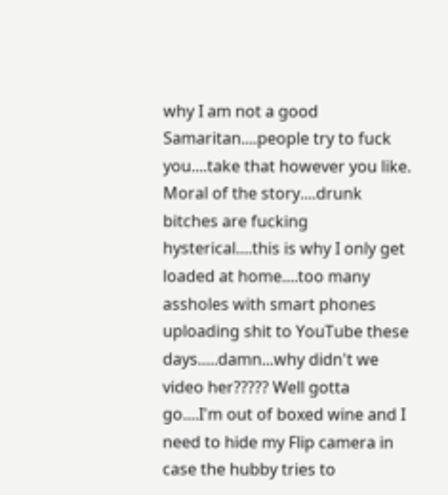why I am not a good Samaritan....people try to fuck you....take that however you like. Moral of the story....drunk bitches are fucking hysterical....this is why I only get loaded at home....too many assholes with smart phones uploading shit to YouTube these days.....damn...why didn't we video her????? Well gotta go....I'm out of boxed wine and I need to hide my Flip camera in case the hubby tries to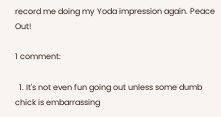record me doing my Yoda impression again. Peace Out!

1 comment:

  1. It's not even fun going out unless some dumb chick is embarrassing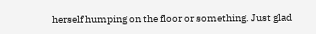herself humping on the floor or something. Just glad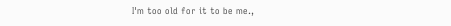I'm too old for it to be me.,